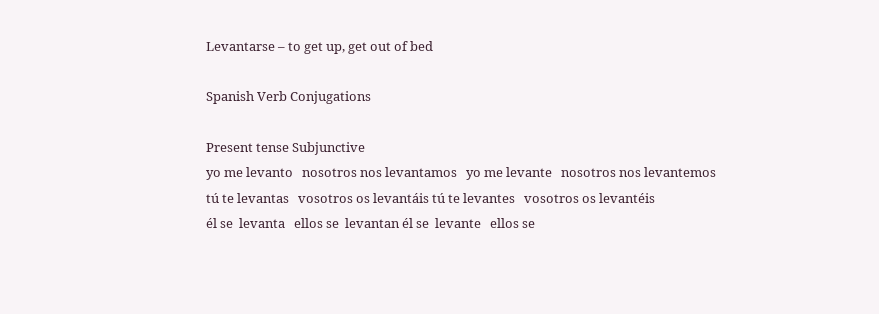Levantarse – to get up, get out of bed

Spanish Verb Conjugations

Present tense Subjunctive
yo me levanto   nosotros nos levantamos   yo me levante   nosotros nos levantemos
tú te levantas   vosotros os levantáis tú te levantes   vosotros os levantéis
él se  levanta   ellos se  levantan él se  levante   ellos se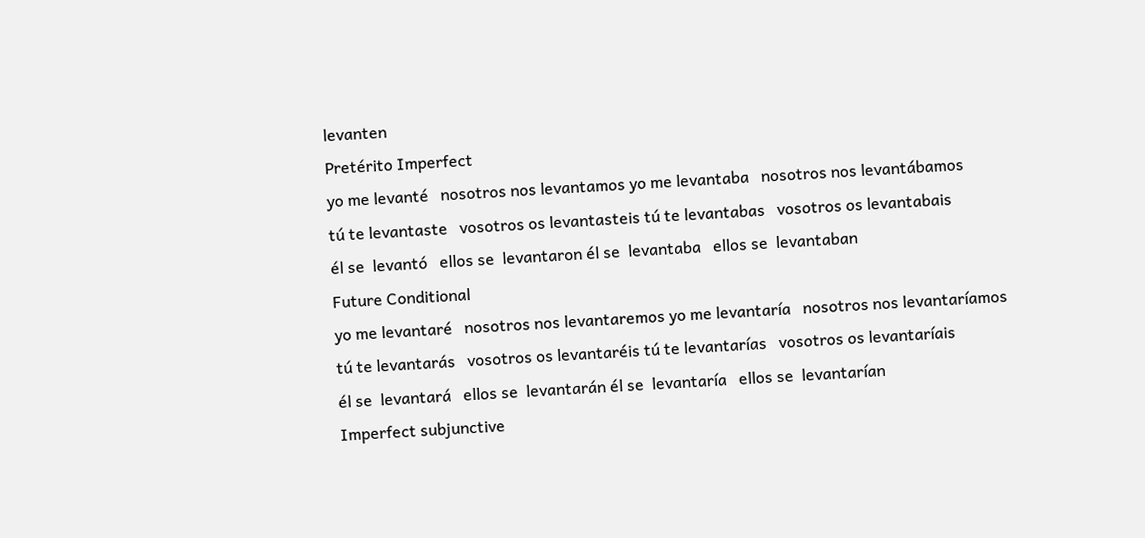levanten
Pretérito Imperfect
yo me levanté   nosotros nos levantamos yo me levantaba   nosotros nos levantábamos
tú te levantaste   vosotros os levantasteis tú te levantabas   vosotros os levantabais
él se  levantó   ellos se  levantaron él se  levantaba   ellos se  levantaban
Future Conditional
yo me levantaré   nosotros nos levantaremos yo me levantaría   nosotros nos levantaríamos
tú te levantarás   vosotros os levantaréis tú te levantarías   vosotros os levantaríais
él se  levantará   ellos se  levantarán él se  levantaría   ellos se  levantarían
Imperfect subjunctive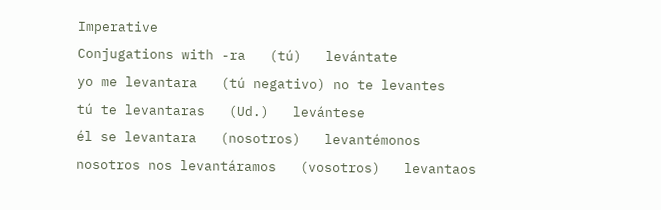Imperative
Conjugations with -ra   (tú)   levántate
yo me levantara   (tú negativo) no te levantes
tú te levantaras   (Ud.)   levántese
él se levantara   (nosotros)   levantémonos
nosotros nos levantáramos   (vosotros)   levantaos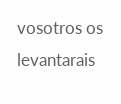vosotros os levantarais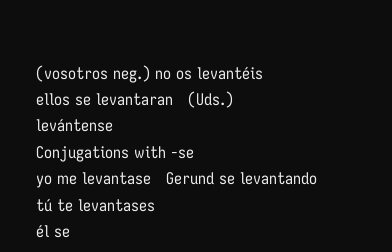(vosotros neg.) no os levantéis
ellos se levantaran   (Uds.)   levántense
Conjugations with -se
yo me levantase   Gerund se levantando
tú te levantases
él se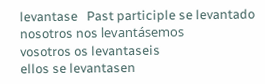levantase   Past participle se levantado
nosotros nos levantásemos
vosotros os levantaseis
ellos se levantasen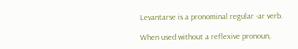Levantarse is a pronominal regular -ar verb.

When used without a reflexive pronoun,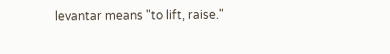levantar means "to lift, raise."